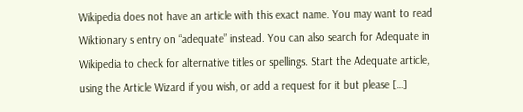Wikipedia does not have an article with this exact name. You may want to read Wiktionary s entry on “adequate” instead. You can also search for Adequate in Wikipedia to check for alternative titles or spellings. Start the Adequate article, using the Article Wizard if you wish, or add a request for it but please […]